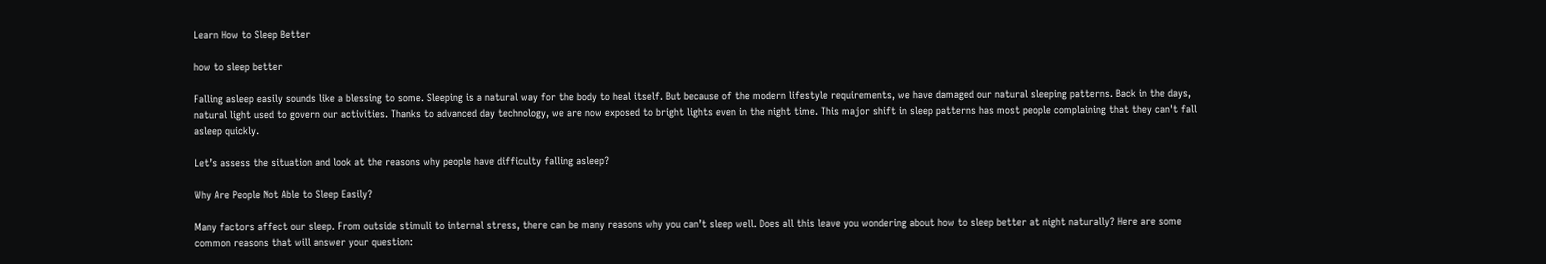Learn How to Sleep Better

how to sleep better

Falling asleep easily sounds like a blessing to some. Sleeping is a natural way for the body to heal itself. But because of the modern lifestyle requirements, we have damaged our natural sleeping patterns. Back in the days, natural light used to govern our activities. Thanks to advanced day technology, we are now exposed to bright lights even in the night time. This major shift in sleep patterns has most people complaining that they can't fall asleep quickly.

Let’s assess the situation and look at the reasons why people have difficulty falling asleep?

Why Are People Not Able to Sleep Easily?

Many factors affect our sleep. From outside stimuli to internal stress, there can be many reasons why you can’t sleep well. Does all this leave you wondering about how to sleep better at night naturally? Here are some common reasons that will answer your question: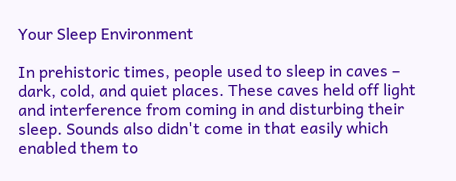Your Sleep Environment

In prehistoric times, people used to sleep in caves – dark, cold, and quiet places. These caves held off light and interference from coming in and disturbing their sleep. Sounds also didn't come in that easily which enabled them to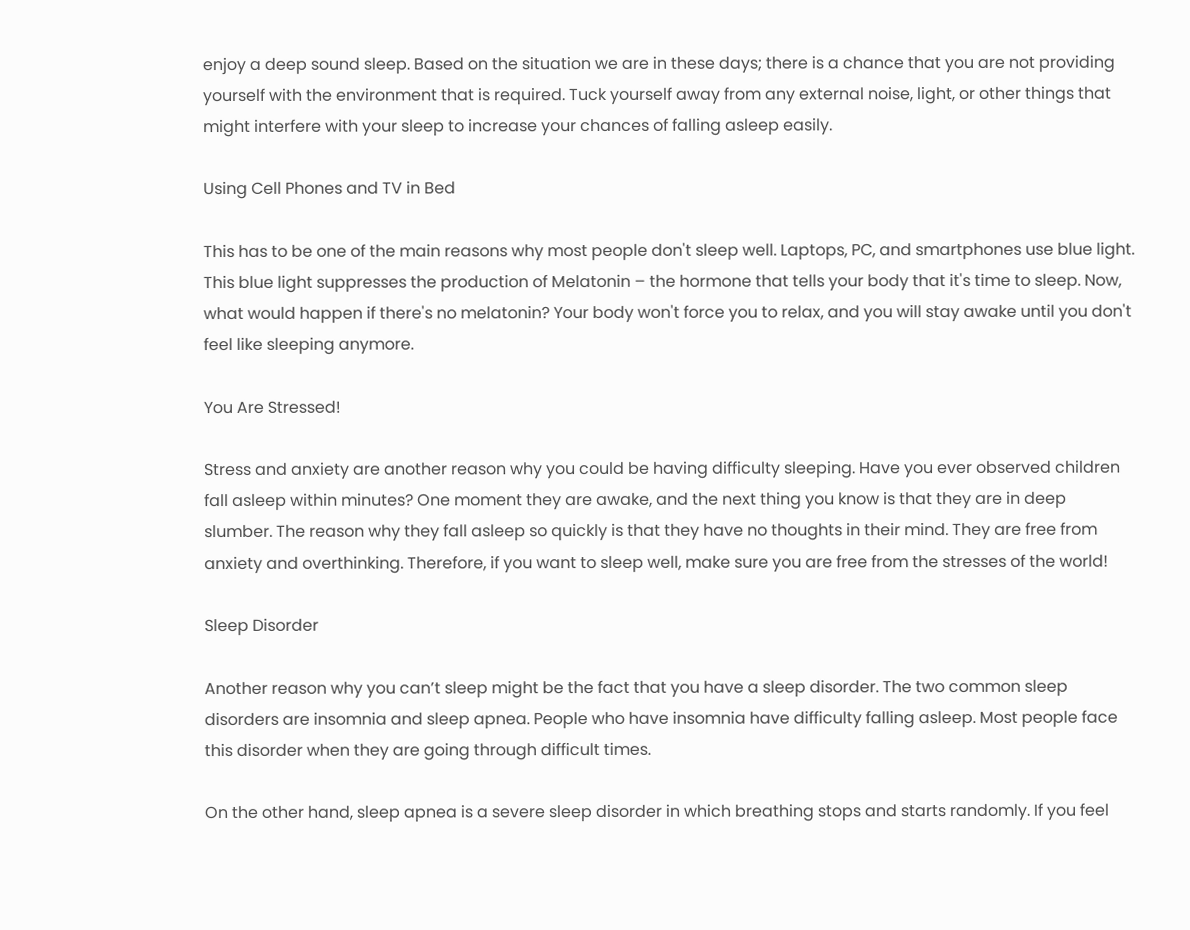enjoy a deep sound sleep. Based on the situation we are in these days; there is a chance that you are not providing yourself with the environment that is required. Tuck yourself away from any external noise, light, or other things that might interfere with your sleep to increase your chances of falling asleep easily.

Using Cell Phones and TV in Bed

This has to be one of the main reasons why most people don't sleep well. Laptops, PC, and smartphones use blue light. This blue light suppresses the production of Melatonin – the hormone that tells your body that it's time to sleep. Now, what would happen if there's no melatonin? Your body won't force you to relax, and you will stay awake until you don't feel like sleeping anymore.

You Are Stressed!

Stress and anxiety are another reason why you could be having difficulty sleeping. Have you ever observed children fall asleep within minutes? One moment they are awake, and the next thing you know is that they are in deep slumber. The reason why they fall asleep so quickly is that they have no thoughts in their mind. They are free from anxiety and overthinking. Therefore, if you want to sleep well, make sure you are free from the stresses of the world!

Sleep Disorder

Another reason why you can’t sleep might be the fact that you have a sleep disorder. The two common sleep disorders are insomnia and sleep apnea. People who have insomnia have difficulty falling asleep. Most people face this disorder when they are going through difficult times.

On the other hand, sleep apnea is a severe sleep disorder in which breathing stops and starts randomly. If you feel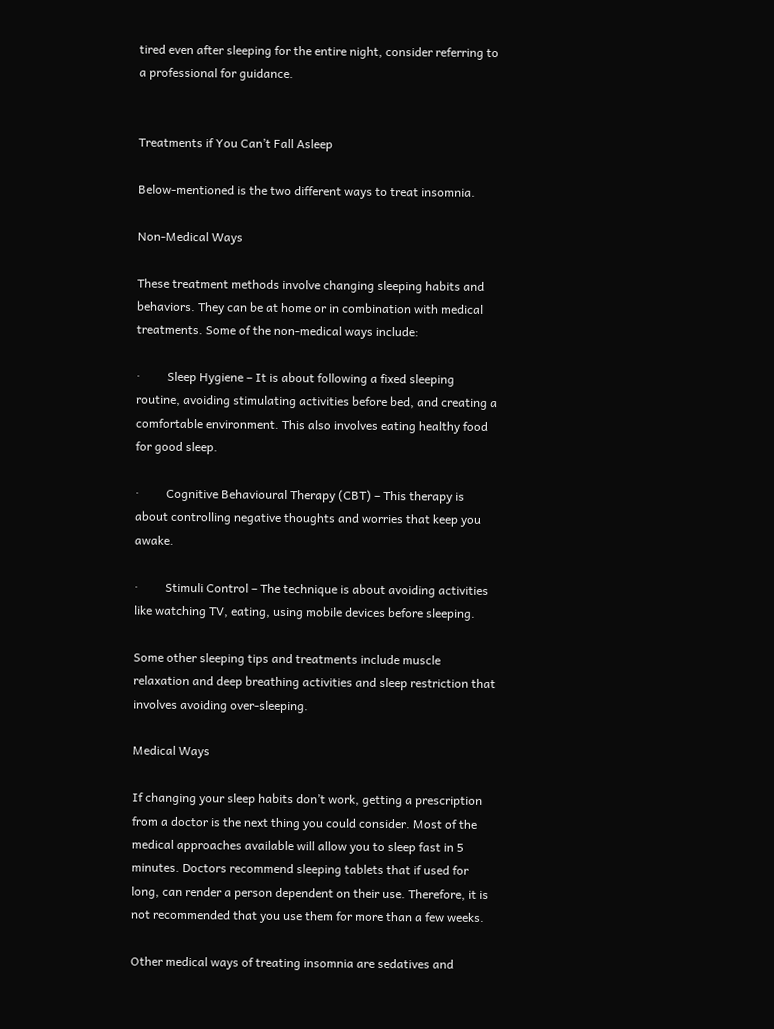tired even after sleeping for the entire night, consider referring to a professional for guidance.


Treatments if You Can’t Fall Asleep

Below-mentioned is the two different ways to treat insomnia.

Non-Medical Ways

These treatment methods involve changing sleeping habits and behaviors. They can be at home or in combination with medical treatments. Some of the non-medical ways include:

·         Sleep Hygiene – It is about following a fixed sleeping routine, avoiding stimulating activities before bed, and creating a comfortable environment. This also involves eating healthy food for good sleep.

·         Cognitive Behavioural Therapy (CBT) – This therapy is about controlling negative thoughts and worries that keep you awake.

·         Stimuli Control – The technique is about avoiding activities like watching TV, eating, using mobile devices before sleeping.

Some other sleeping tips and treatments include muscle relaxation and deep breathing activities and sleep restriction that involves avoiding over-sleeping.

Medical Ways

If changing your sleep habits don’t work, getting a prescription from a doctor is the next thing you could consider. Most of the medical approaches available will allow you to sleep fast in 5 minutes. Doctors recommend sleeping tablets that if used for long, can render a person dependent on their use. Therefore, it is not recommended that you use them for more than a few weeks.

Other medical ways of treating insomnia are sedatives and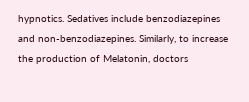hypnotics. Sedatives include benzodiazepines and non-benzodiazepines. Similarly, to increase the production of Melatonin, doctors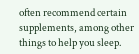often recommend certain supplements, among other things to help you sleep.